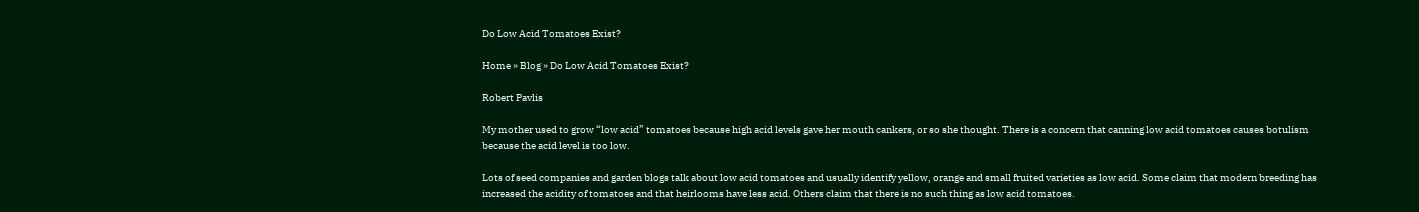Do Low Acid Tomatoes Exist?

Home » Blog » Do Low Acid Tomatoes Exist?

Robert Pavlis

My mother used to grow “low acid” tomatoes because high acid levels gave her mouth cankers, or so she thought. There is a concern that canning low acid tomatoes causes botulism because the acid level is too low.

Lots of seed companies and garden blogs talk about low acid tomatoes and usually identify yellow, orange and small fruited varieties as low acid. Some claim that modern breeding has increased the acidity of tomatoes and that heirlooms have less acid. Others claim that there is no such thing as low acid tomatoes.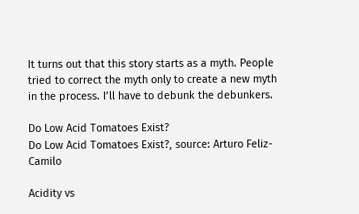It turns out that this story starts as a myth. People tried to correct the myth only to create a new myth in the process. I’ll have to debunk the debunkers.

Do Low Acid Tomatoes Exist?
Do Low Acid Tomatoes Exist?, source: Arturo Feliz-Camilo

Acidity vs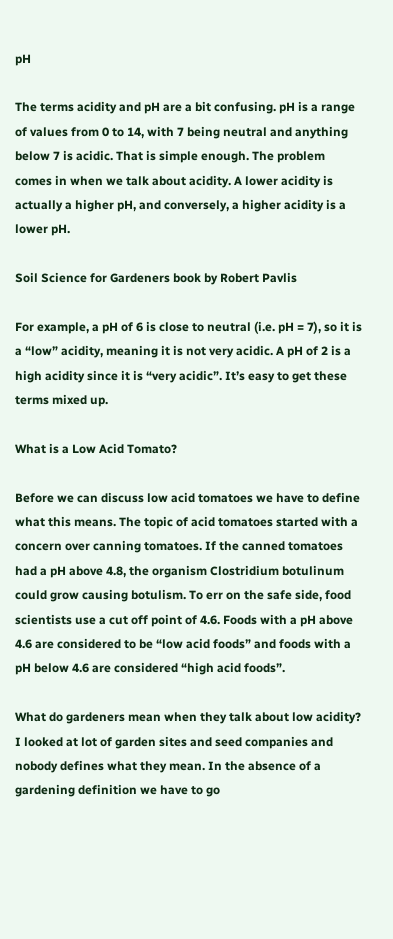pH

The terms acidity and pH are a bit confusing. pH is a range of values from 0 to 14, with 7 being neutral and anything below 7 is acidic. That is simple enough. The problem comes in when we talk about acidity. A lower acidity is actually a higher pH, and conversely, a higher acidity is a lower pH.

Soil Science for Gardeners book by Robert Pavlis

For example, a pH of 6 is close to neutral (i.e. pH = 7), so it is a “low” acidity, meaning it is not very acidic. A pH of 2 is a high acidity since it is “very acidic”. It’s easy to get these terms mixed up.

What is a Low Acid Tomato?

Before we can discuss low acid tomatoes we have to define what this means. The topic of acid tomatoes started with a concern over canning tomatoes. If the canned tomatoes had a pH above 4.8, the organism Clostridium botulinum could grow causing botulism. To err on the safe side, food scientists use a cut off point of 4.6. Foods with a pH above 4.6 are considered to be “low acid foods” and foods with a pH below 4.6 are considered “high acid foods”.

What do gardeners mean when they talk about low acidity? I looked at lot of garden sites and seed companies and nobody defines what they mean. In the absence of a gardening definition we have to go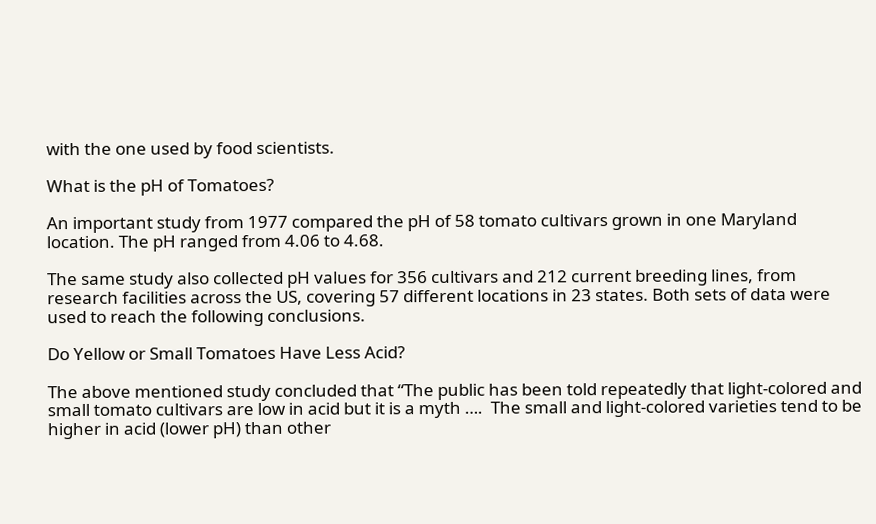with the one used by food scientists.

What is the pH of Tomatoes?

An important study from 1977 compared the pH of 58 tomato cultivars grown in one Maryland location. The pH ranged from 4.06 to 4.68.

The same study also collected pH values for 356 cultivars and 212 current breeding lines, from research facilities across the US, covering 57 different locations in 23 states. Both sets of data were used to reach the following conclusions.

Do Yellow or Small Tomatoes Have Less Acid?

The above mentioned study concluded that “The public has been told repeatedly that light-colored and small tomato cultivars are low in acid but it is a myth ….  The small and light-colored varieties tend to be higher in acid (lower pH) than other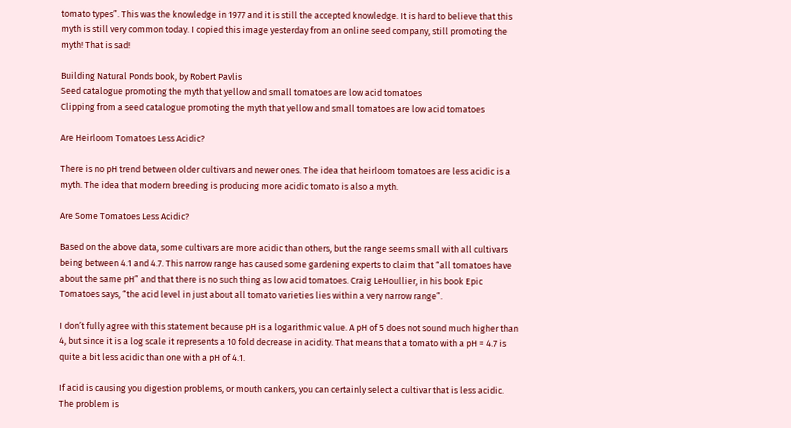tomato types”. This was the knowledge in 1977 and it is still the accepted knowledge. It is hard to believe that this myth is still very common today. I copied this image yesterday from an online seed company, still promoting the myth! That is sad!

Building Natural Ponds book, by Robert Pavlis
Seed catalogue promoting the myth that yellow and small tomatoes are low acid tomatoes
Clipping from a seed catalogue promoting the myth that yellow and small tomatoes are low acid tomatoes

Are Heirloom Tomatoes Less Acidic?

There is no pH trend between older cultivars and newer ones. The idea that heirloom tomatoes are less acidic is a myth. The idea that modern breeding is producing more acidic tomato is also a myth.

Are Some Tomatoes Less Acidic?

Based on the above data, some cultivars are more acidic than others, but the range seems small with all cultivars being between 4.1 and 4.7. This narrow range has caused some gardening experts to claim that “all tomatoes have about the same pH” and that there is no such thing as low acid tomatoes. Craig LeHoullier, in his book Epic Tomatoes says, “the acid level in just about all tomato varieties lies within a very narrow range”.

I don’t fully agree with this statement because pH is a logarithmic value. A pH of 5 does not sound much higher than 4, but since it is a log scale it represents a 10 fold decrease in acidity. That means that a tomato with a pH = 4.7 is quite a bit less acidic than one with a pH of 4.1.

If acid is causing you digestion problems, or mouth cankers, you can certainly select a cultivar that is less acidic. The problem is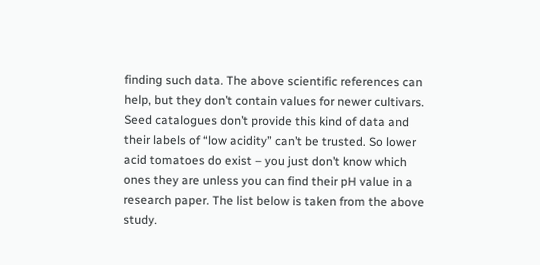finding such data. The above scientific references can help, but they don’t contain values for newer cultivars. Seed catalogues don’t provide this kind of data and their labels of “low acidity” can’t be trusted. So lower acid tomatoes do exist – you just don’t know which ones they are unless you can find their pH value in a research paper. The list below is taken from the above study.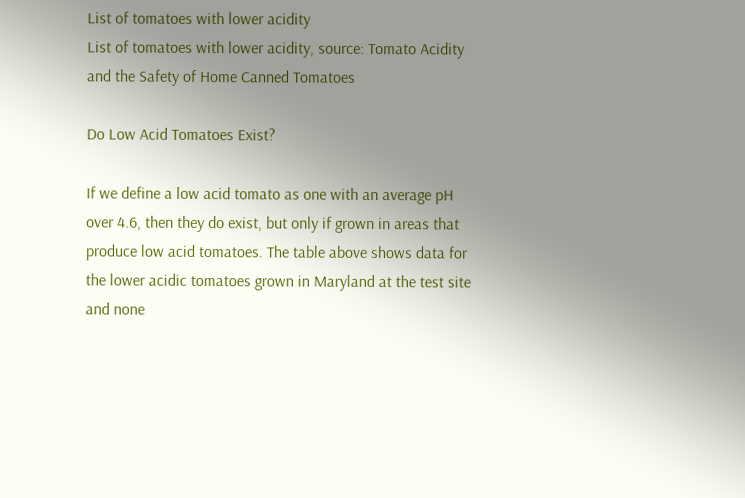List of tomatoes with lower acidity
List of tomatoes with lower acidity, source: Tomato Acidity and the Safety of Home Canned Tomatoes

Do Low Acid Tomatoes Exist?

If we define a low acid tomato as one with an average pH over 4.6, then they do exist, but only if grown in areas that produce low acid tomatoes. The table above shows data for the lower acidic tomatoes grown in Maryland at the test site and none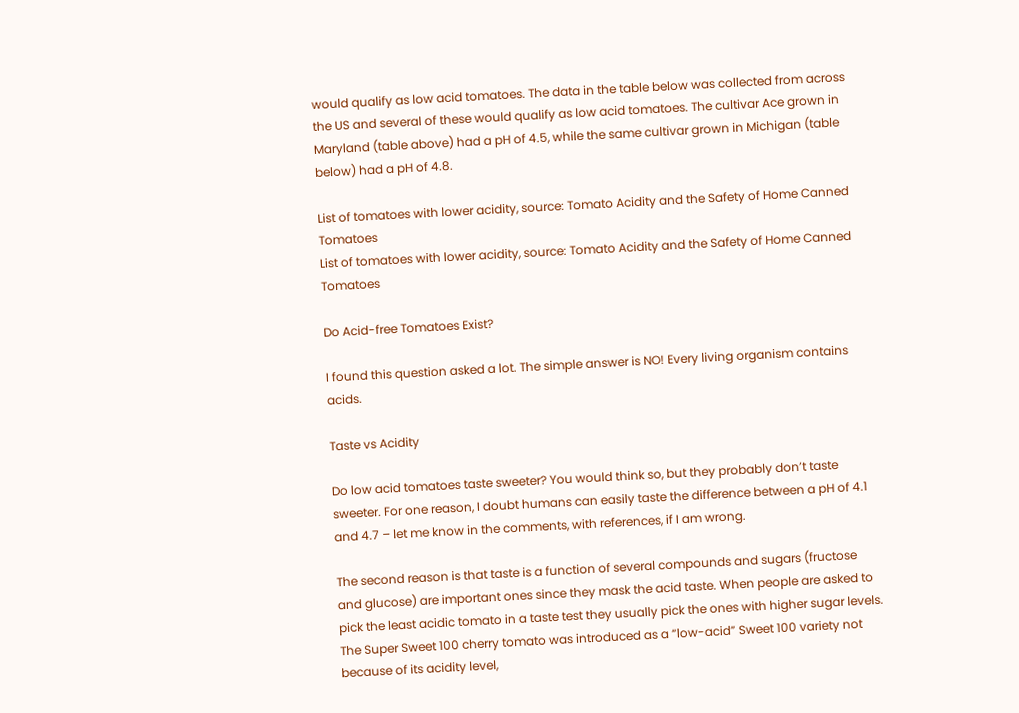would qualify as low acid tomatoes. The data in the table below was collected from across the US and several of these would qualify as low acid tomatoes. The cultivar Ace grown in Maryland (table above) had a pH of 4.5, while the same cultivar grown in Michigan (table below) had a pH of 4.8.

List of tomatoes with lower acidity, source: Tomato Acidity and the Safety of Home Canned Tomatoes
List of tomatoes with lower acidity, source: Tomato Acidity and the Safety of Home Canned Tomatoes

Do Acid-free Tomatoes Exist?

I found this question asked a lot. The simple answer is NO! Every living organism contains acids.

Taste vs Acidity

Do low acid tomatoes taste sweeter? You would think so, but they probably don’t taste sweeter. For one reason, I doubt humans can easily taste the difference between a pH of 4.1 and 4.7 – let me know in the comments, with references, if I am wrong.

The second reason is that taste is a function of several compounds and sugars (fructose and glucose) are important ones since they mask the acid taste. When people are asked to pick the least acidic tomato in a taste test they usually pick the ones with higher sugar levels. The Super Sweet 100 cherry tomato was introduced as a “low-acid” Sweet 100 variety not because of its acidity level,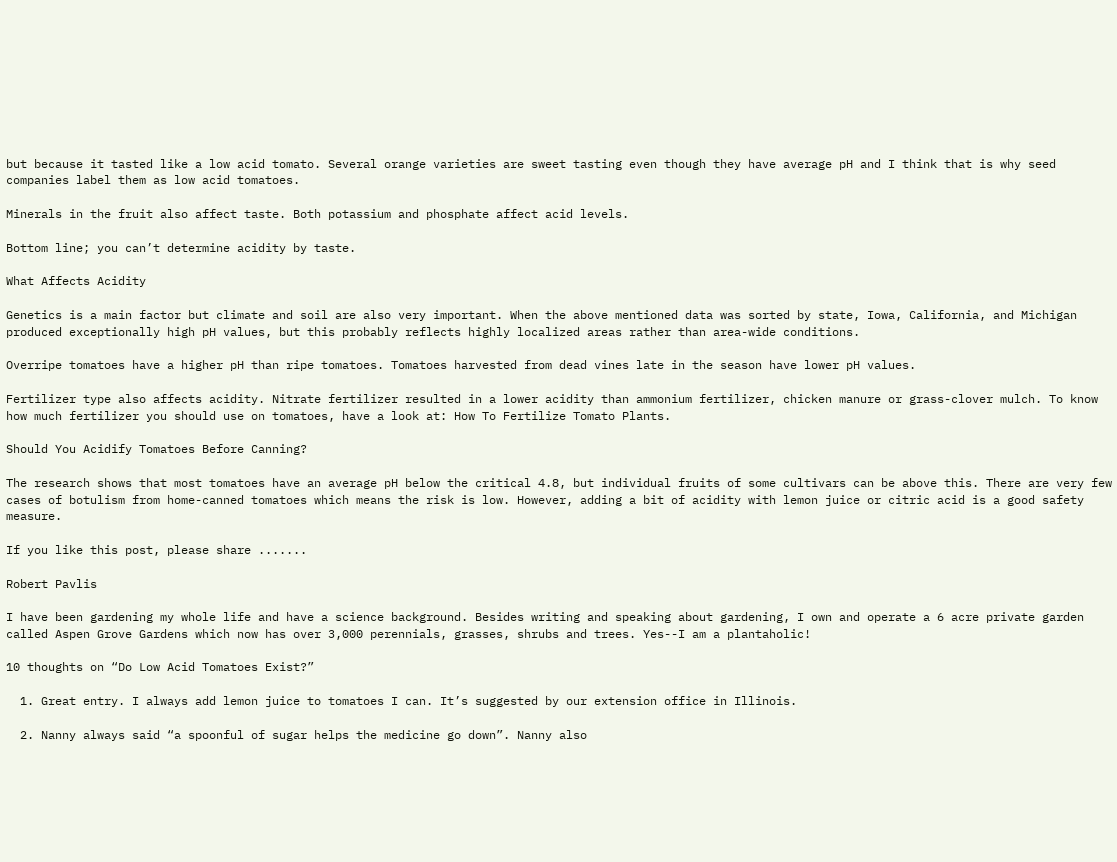but because it tasted like a low acid tomato. Several orange varieties are sweet tasting even though they have average pH and I think that is why seed companies label them as low acid tomatoes.

Minerals in the fruit also affect taste. Both potassium and phosphate affect acid levels.

Bottom line; you can’t determine acidity by taste.

What Affects Acidity

Genetics is a main factor but climate and soil are also very important. When the above mentioned data was sorted by state, Iowa, California, and Michigan produced exceptionally high pH values, but this probably reflects highly localized areas rather than area-wide conditions.

Overripe tomatoes have a higher pH than ripe tomatoes. Tomatoes harvested from dead vines late in the season have lower pH values.

Fertilizer type also affects acidity. Nitrate fertilizer resulted in a lower acidity than ammonium fertilizer, chicken manure or grass-clover mulch. To know how much fertilizer you should use on tomatoes, have a look at: How To Fertilize Tomato Plants.

Should You Acidify Tomatoes Before Canning?

The research shows that most tomatoes have an average pH below the critical 4.8, but individual fruits of some cultivars can be above this. There are very few cases of botulism from home-canned tomatoes which means the risk is low. However, adding a bit of acidity with lemon juice or citric acid is a good safety measure.

If you like this post, please share .......

Robert Pavlis

I have been gardening my whole life and have a science background. Besides writing and speaking about gardening, I own and operate a 6 acre private garden called Aspen Grove Gardens which now has over 3,000 perennials, grasses, shrubs and trees. Yes--I am a plantaholic!

10 thoughts on “Do Low Acid Tomatoes Exist?”

  1. Great entry. I always add lemon juice to tomatoes I can. It’s suggested by our extension office in Illinois.

  2. Nanny always said “a spoonful of sugar helps the medicine go down”. Nanny also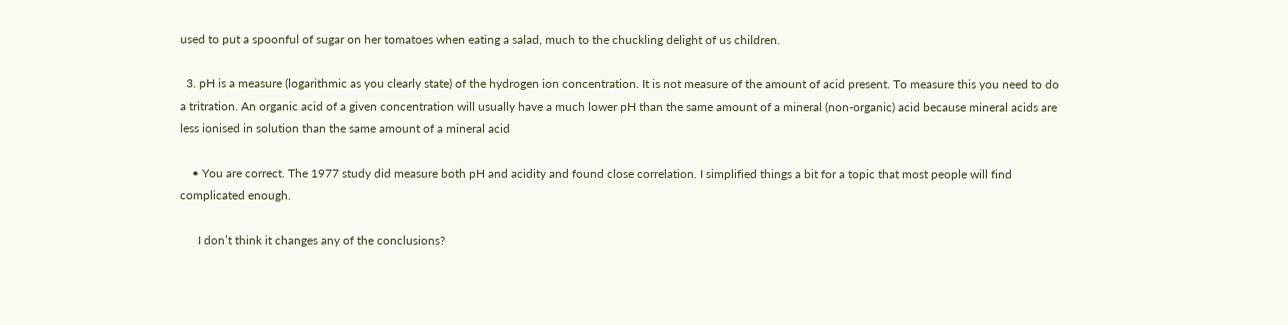used to put a spoonful of sugar on her tomatoes when eating a salad, much to the chuckling delight of us children.

  3. pH is a measure (logarithmic as you clearly state) of the hydrogen ion concentration. It is not measure of the amount of acid present. To measure this you need to do a tritration. An organic acid of a given concentration will usually have a much lower pH than the same amount of a mineral (non-organic) acid because mineral acids are less ionised in solution than the same amount of a mineral acid

    • You are correct. The 1977 study did measure both pH and acidity and found close correlation. I simplified things a bit for a topic that most people will find complicated enough.

      I don’t think it changes any of the conclusions?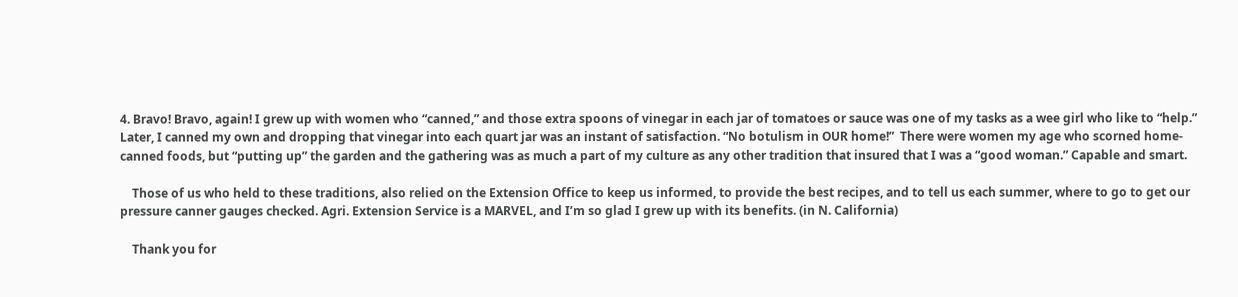4. Bravo! Bravo, again! I grew up with women who “canned,” and those extra spoons of vinegar in each jar of tomatoes or sauce was one of my tasks as a wee girl who like to “help.” Later, I canned my own and dropping that vinegar into each quart jar was an instant of satisfaction. “No botulism in OUR home!”  There were women my age who scorned home-canned foods, but “putting up” the garden and the gathering was as much a part of my culture as any other tradition that insured that I was a “good woman.” Capable and smart.

    Those of us who held to these traditions, also relied on the Extension Office to keep us informed, to provide the best recipes, and to tell us each summer, where to go to get our pressure canner gauges checked. Agri. Extension Service is a MARVEL, and I’m so glad I grew up with its benefits. (in N. California)

    Thank you for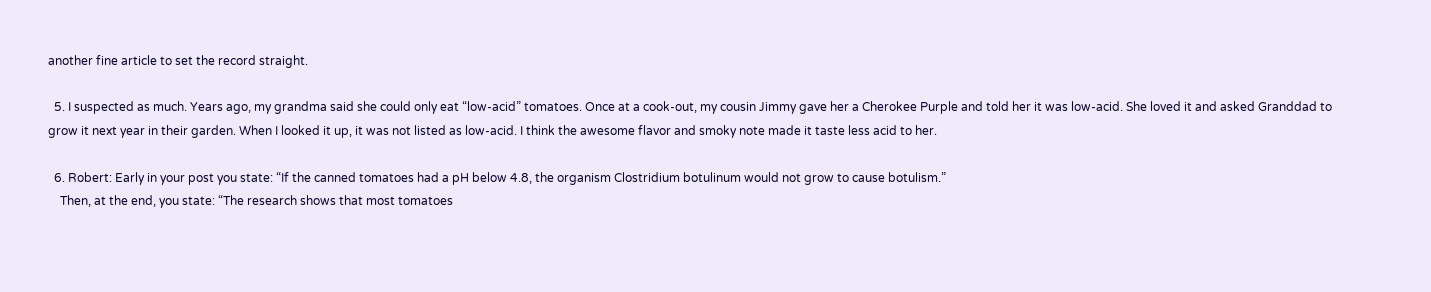another fine article to set the record straight.

  5. I suspected as much. Years ago, my grandma said she could only eat “low-acid” tomatoes. Once at a cook-out, my cousin Jimmy gave her a Cherokee Purple and told her it was low-acid. She loved it and asked Granddad to grow it next year in their garden. When I looked it up, it was not listed as low-acid. I think the awesome flavor and smoky note made it taste less acid to her.

  6. Robert: Early in your post you state: “If the canned tomatoes had a pH below 4.8, the organism Clostridium botulinum would not grow to cause botulism.”
    Then, at the end, you state: “The research shows that most tomatoes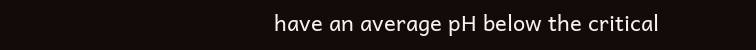have an average pH below the critical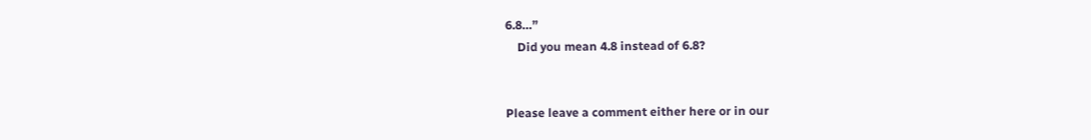6.8…”
    Did you mean 4.8 instead of 6.8?


Please leave a comment either here or in our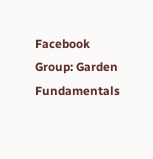Facebook Group: Garden Fundamentals